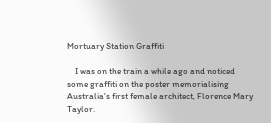Mortuary Station Graffiti

    I was on the train a while ago and noticed some graffiti on the poster memorialising Australia's first female architect, Florence Mary Taylor.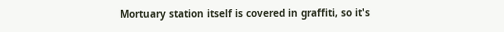Mortuary station itself is covered in graffiti, so it's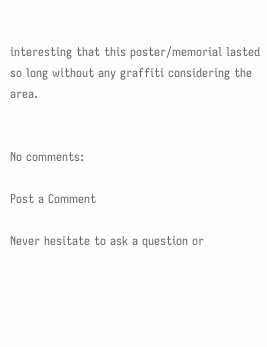interesting that this poster/memorial lasted so long without any graffiti considering the area.


No comments:

Post a Comment

Never hesitate to ask a question or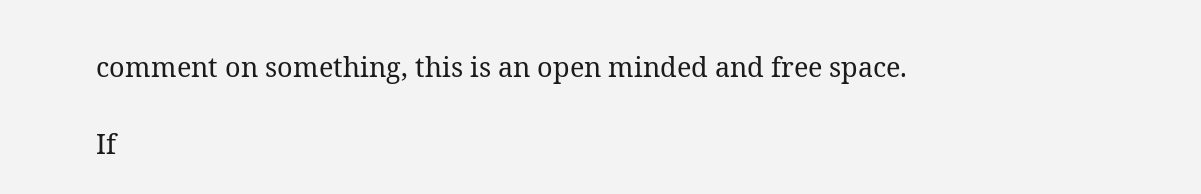comment on something, this is an open minded and free space.

If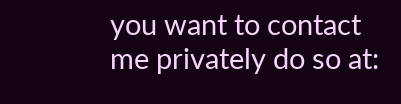you want to contact me privately do so at: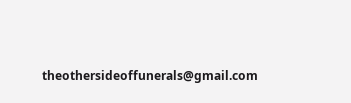theothersideoffunerals@gmail.com